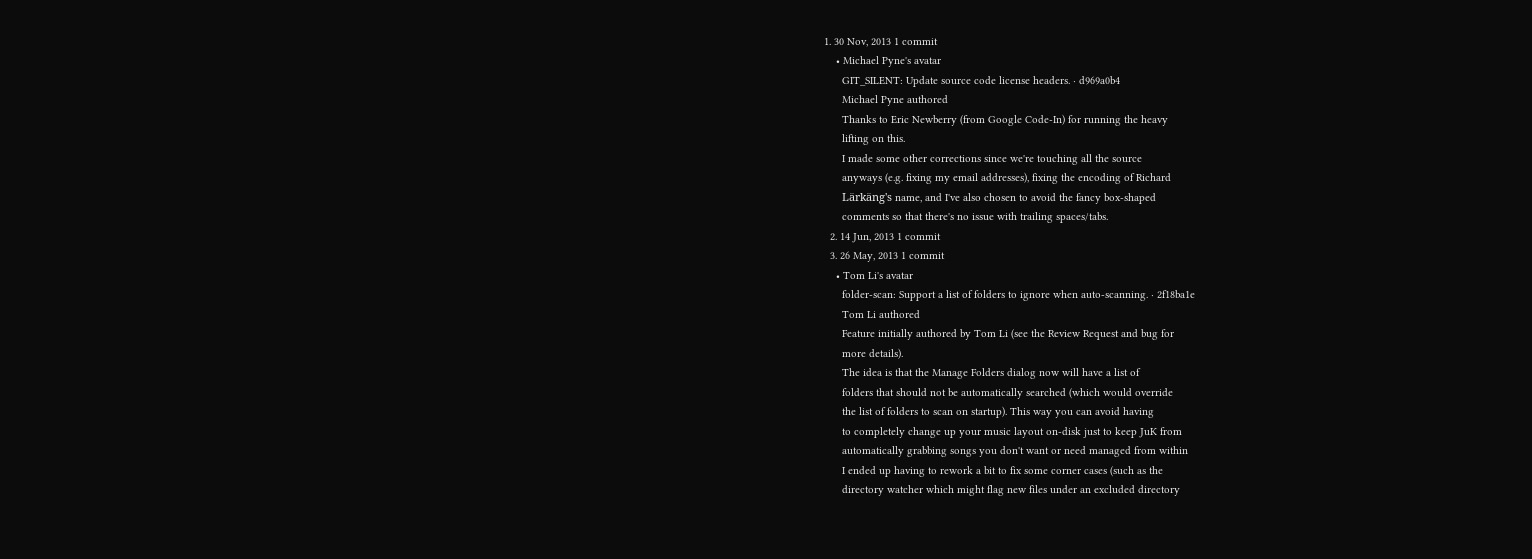1. 30 Nov, 2013 1 commit
    • Michael Pyne's avatar
      GIT_SILENT: Update source code license headers. · d969a0b4
      Michael Pyne authored
      Thanks to Eric Newberry (from Google Code-In) for running the heavy
      lifting on this.
      I made some other corrections since we're touching all the source
      anyways (e.g. fixing my email addresses), fixing the encoding of Richard
      Lärkäng's name, and I've also chosen to avoid the fancy box-shaped
      comments so that there's no issue with trailing spaces/tabs.
  2. 14 Jun, 2013 1 commit
  3. 26 May, 2013 1 commit
    • Tom Li's avatar
      folder-scan: Support a list of folders to ignore when auto-scanning. · 2f18ba1e
      Tom Li authored
      Feature initially authored by Tom Li (see the Review Request and bug for
      more details).
      The idea is that the Manage Folders dialog now will have a list of
      folders that should not be automatically searched (which would override
      the list of folders to scan on startup). This way you can avoid having
      to completely change up your music layout on-disk just to keep JuK from
      automatically grabbing songs you don't want or need managed from within
      I ended up having to rework a bit to fix some corner cases (such as the
      directory watcher which might flag new files under an excluded directory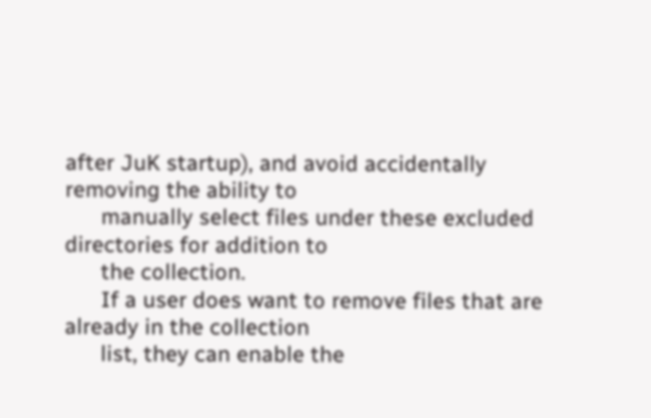after JuK startup), and avoid accidentally removing the ability to
      manually select files under these excluded directories for addition to
      the collection.
      If a user does want to remove files that are already in the collection
      list, they can enable the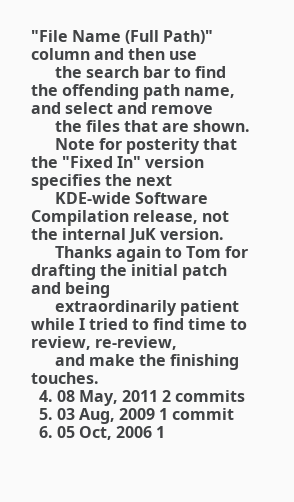"File Name (Full Path)" column and then use
      the search bar to find the offending path name, and select and remove
      the files that are shown.
      Note for posterity that the "Fixed In" version specifies the next
      KDE-wide Software Compilation release, not the internal JuK version.
      Thanks again to Tom for drafting the initial patch and being
      extraordinarily patient while I tried to find time to review, re-review,
      and make the finishing touches.
  4. 08 May, 2011 2 commits
  5. 03 Aug, 2009 1 commit
  6. 05 Oct, 2006 1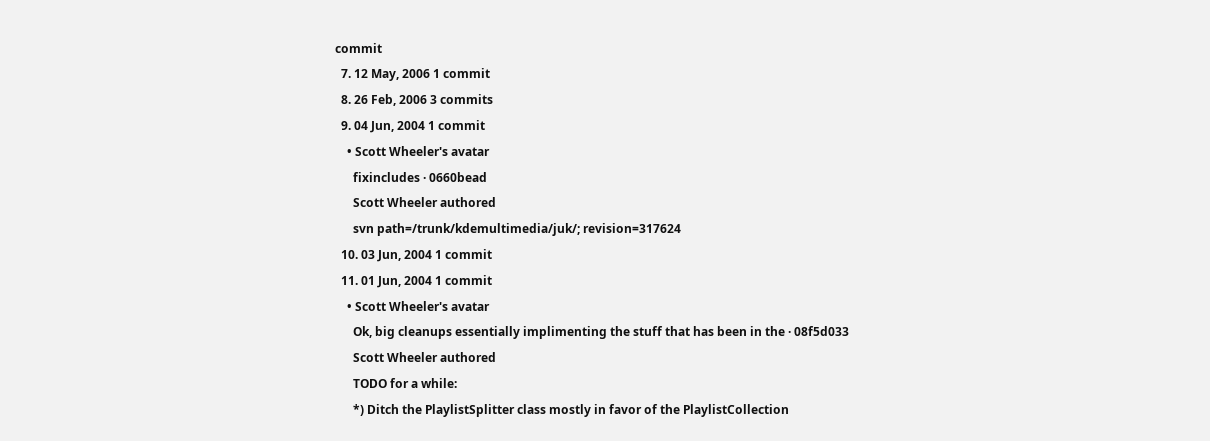commit
  7. 12 May, 2006 1 commit
  8. 26 Feb, 2006 3 commits
  9. 04 Jun, 2004 1 commit
    • Scott Wheeler's avatar
      fixincludes · 0660bead
      Scott Wheeler authored
      svn path=/trunk/kdemultimedia/juk/; revision=317624
  10. 03 Jun, 2004 1 commit
  11. 01 Jun, 2004 1 commit
    • Scott Wheeler's avatar
      Ok, big cleanups essentially implimenting the stuff that has been in the · 08f5d033
      Scott Wheeler authored
      TODO for a while:
      *) Ditch the PlaylistSplitter class mostly in favor of the PlaylistCollection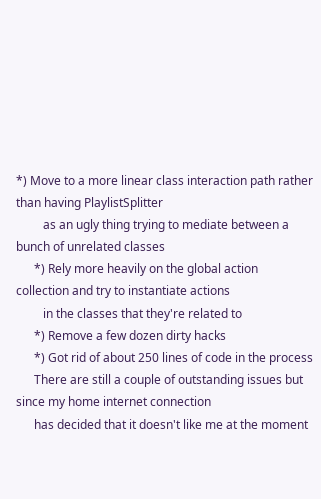*) Move to a more linear class interaction path rather than having PlaylistSplitter
         as an ugly thing trying to mediate between a bunch of unrelated classes
      *) Rely more heavily on the global action collection and try to instantiate actions
         in the classes that they're related to
      *) Remove a few dozen dirty hacks
      *) Got rid of about 250 lines of code in the process
      There are still a couple of outstanding issues but since my home internet connection
      has decided that it doesn't like me at the moment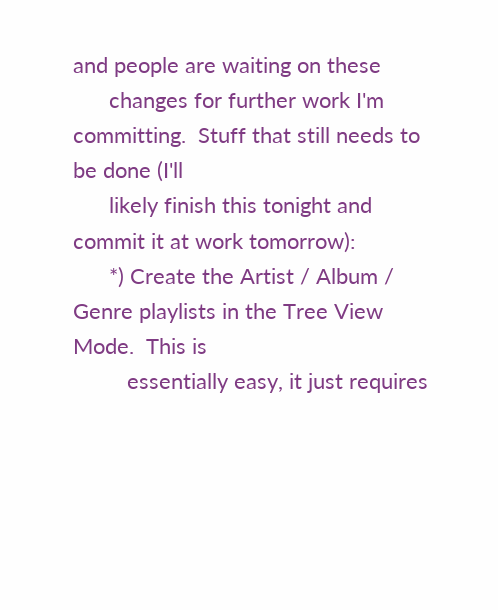and people are waiting on these
      changes for further work I'm committing.  Stuff that still needs to be done (I'll
      likely finish this tonight and commit it at work tomorrow):
      *) Create the Artist / Album / Genre playlists in the Tree View Mode.  This is
         essentially easy, it just requires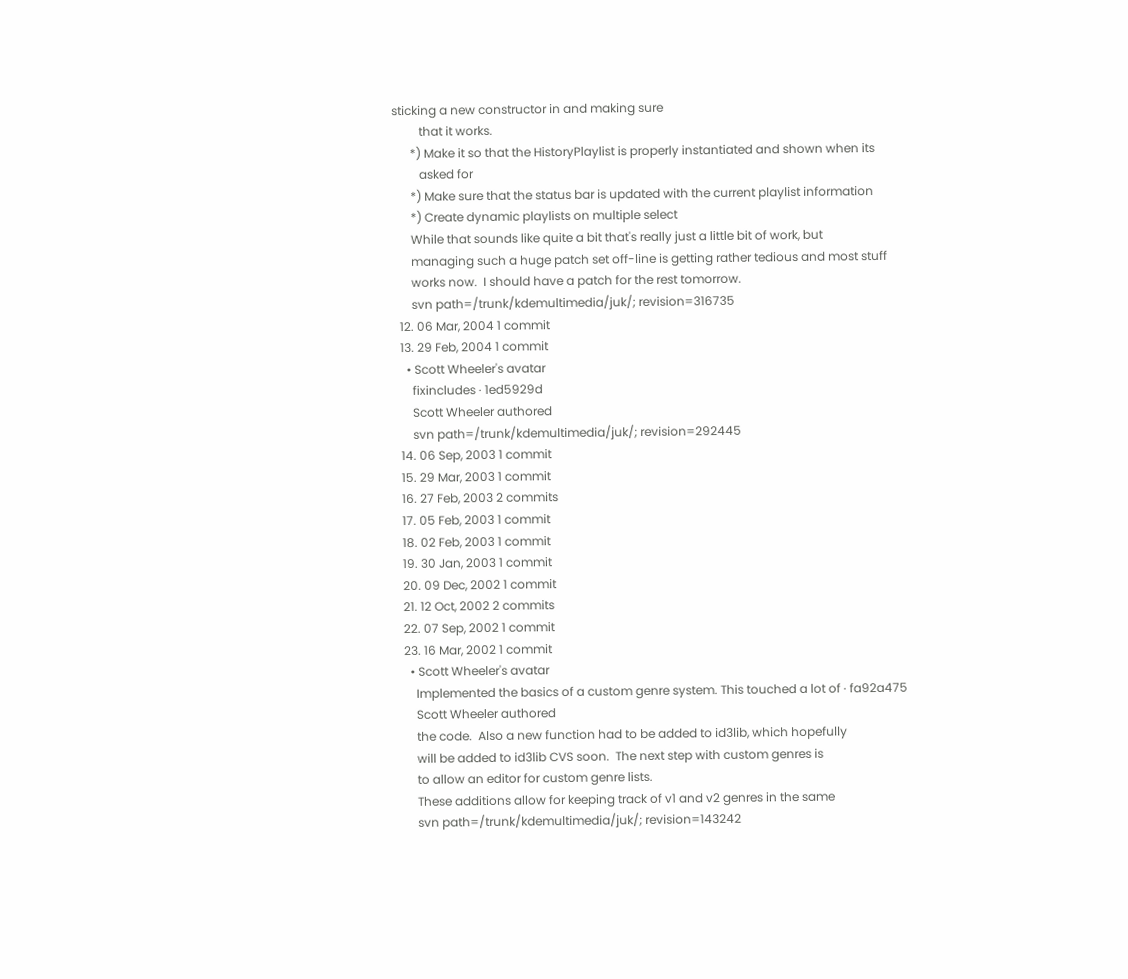sticking a new constructor in and making sure
         that it works.
      *) Make it so that the HistoryPlaylist is properly instantiated and shown when its
         asked for
      *) Make sure that the status bar is updated with the current playlist information
      *) Create dynamic playlists on multiple select
      While that sounds like quite a bit that's really just a little bit of work, but
      managing such a huge patch set off-line is getting rather tedious and most stuff
      works now.  I should have a patch for the rest tomorrow.
      svn path=/trunk/kdemultimedia/juk/; revision=316735
  12. 06 Mar, 2004 1 commit
  13. 29 Feb, 2004 1 commit
    • Scott Wheeler's avatar
      fixincludes · 1ed5929d
      Scott Wheeler authored
      svn path=/trunk/kdemultimedia/juk/; revision=292445
  14. 06 Sep, 2003 1 commit
  15. 29 Mar, 2003 1 commit
  16. 27 Feb, 2003 2 commits
  17. 05 Feb, 2003 1 commit
  18. 02 Feb, 2003 1 commit
  19. 30 Jan, 2003 1 commit
  20. 09 Dec, 2002 1 commit
  21. 12 Oct, 2002 2 commits
  22. 07 Sep, 2002 1 commit
  23. 16 Mar, 2002 1 commit
    • Scott Wheeler's avatar
      Implemented the basics of a custom genre system. This touched a lot of · fa92a475
      Scott Wheeler authored
      the code.  Also a new function had to be added to id3lib, which hopefully
      will be added to id3lib CVS soon.  The next step with custom genres is
      to allow an editor for custom genre lists.
      These additions allow for keeping track of v1 and v2 genres in the same
      svn path=/trunk/kdemultimedia/juk/; revision=143242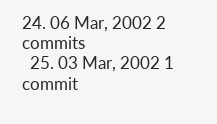24. 06 Mar, 2002 2 commits
  25. 03 Mar, 2002 1 commit